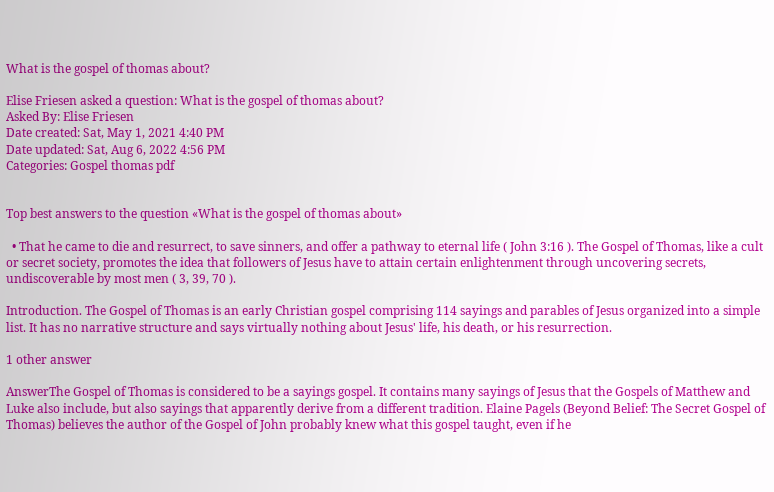What is the gospel of thomas about?

Elise Friesen asked a question: What is the gospel of thomas about?
Asked By: Elise Friesen
Date created: Sat, May 1, 2021 4:40 PM
Date updated: Sat, Aug 6, 2022 4:56 PM
Categories: Gospel thomas pdf


Top best answers to the question «What is the gospel of thomas about»

  • That he came to die and resurrect, to save sinners, and offer a pathway to eternal life ( John 3:16 ). The Gospel of Thomas, like a cult or secret society, promotes the idea that followers of Jesus have to attain certain enlightenment through uncovering secrets, undiscoverable by most men ( 3, 39, 70 ).

Introduction. The Gospel of Thomas is an early Christian gospel comprising 114 sayings and parables of Jesus organized into a simple list. It has no narrative structure and says virtually nothing about Jesus' life, his death, or his resurrection.

1 other answer

AnswerThe Gospel of Thomas is considered to be a sayings gospel. It contains many sayings of Jesus that the Gospels of Matthew and Luke also include, but also sayings that apparently derive from a different tradition. Elaine Pagels (Beyond Belief: The Secret Gospel of Thomas) believes the author of the Gospel of John probably knew what this gospel taught, even if he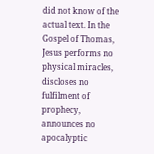did not know of the actual text. In the Gospel of Thomas, Jesus performs no physical miracles, discloses no fulfilment of prophecy, announces no apocalyptic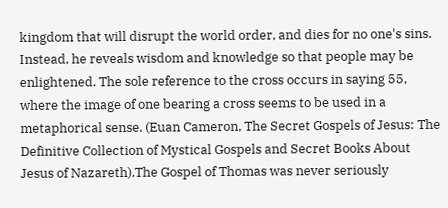kingdom that will disrupt the world order, and dies for no one's sins. Instead, he reveals wisdom and knowledge so that people may be enlightened. The sole reference to the cross occurs in saying 55, where the image of one bearing a cross seems to be used in a metaphorical sense. (Euan Cameron, The Secret Gospels of Jesus: The Definitive Collection of Mystical Gospels and Secret Books About Jesus of Nazareth).The Gospel of Thomas was never seriously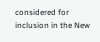considered for inclusion in the New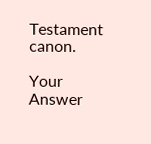Testament canon.

Your Answer